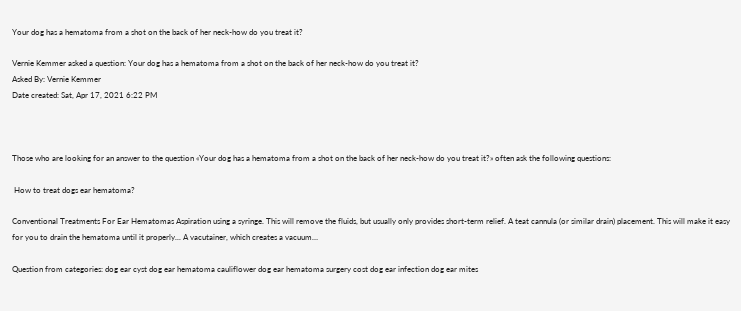Your dog has a hematoma from a shot on the back of her neck-how do you treat it?

Vernie Kemmer asked a question: Your dog has a hematoma from a shot on the back of her neck-how do you treat it?
Asked By: Vernie Kemmer
Date created: Sat, Apr 17, 2021 6:22 PM



Those who are looking for an answer to the question «Your dog has a hematoma from a shot on the back of her neck-how do you treat it?» often ask the following questions:

 How to treat dogs ear hematoma?

Conventional Treatments For Ear Hematomas Aspiration using a syringe. This will remove the fluids, but usually only provides short-term relief. A teat cannula (or similar drain) placement. This will make it easy for you to drain the hematoma until it properly... A vacutainer, which creates a vacuum…

Question from categories: dog ear cyst dog ear hematoma cauliflower dog ear hematoma surgery cost dog ear infection dog ear mites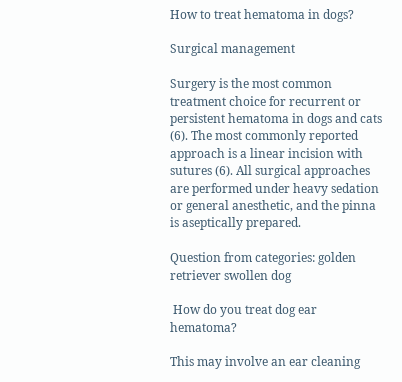How to treat hematoma in dogs?

Surgical management

Surgery is the most common treatment choice for recurrent or persistent hematoma in dogs and cats (6). The most commonly reported approach is a linear incision with sutures (6). All surgical approaches are performed under heavy sedation or general anesthetic, and the pinna is aseptically prepared.

Question from categories: golden retriever swollen dog

 How do you treat dog ear hematoma?

This may involve an ear cleaning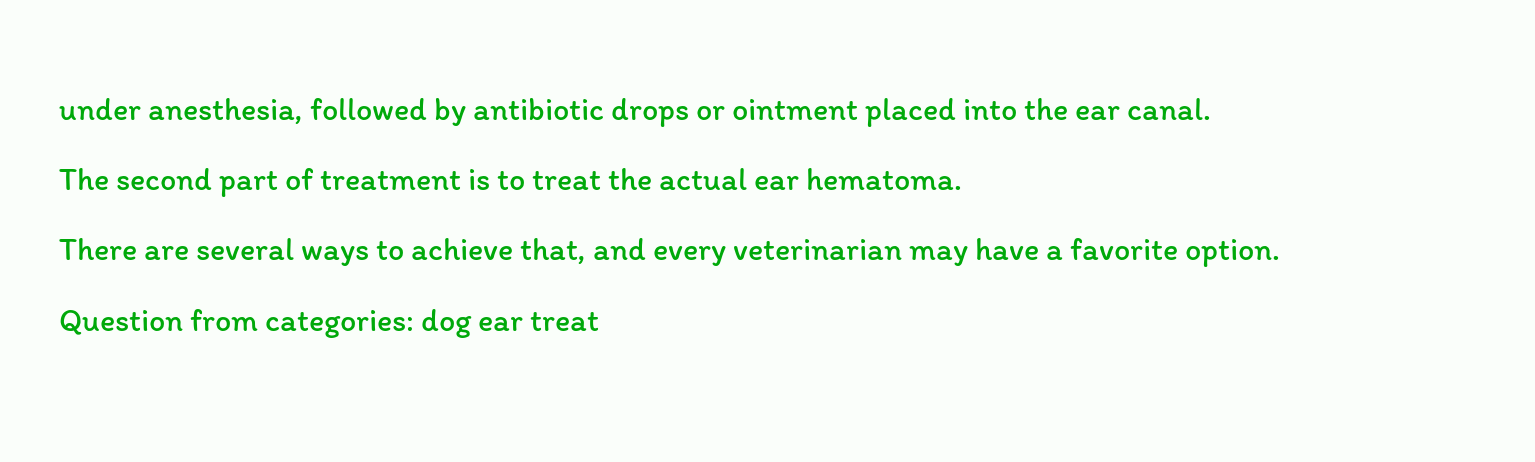under anesthesia, followed by antibiotic drops or ointment placed into the ear canal.

The second part of treatment is to treat the actual ear hematoma.

There are several ways to achieve that, and every veterinarian may have a favorite option.

Question from categories: dog ear treat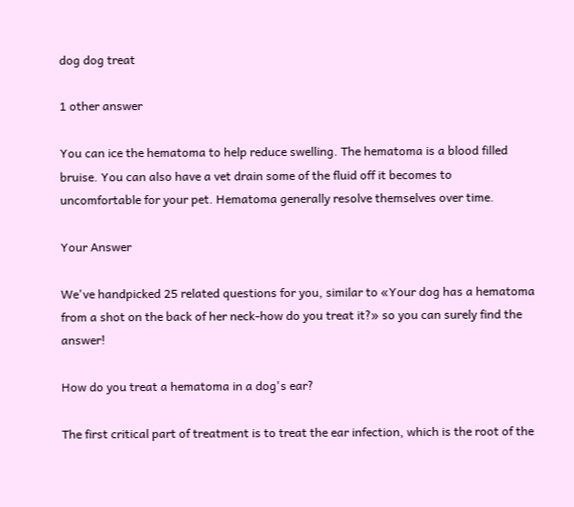dog dog treat

1 other answer

You can ice the hematoma to help reduce swelling. The hematoma is a blood filled bruise. You can also have a vet drain some of the fluid off it becomes to uncomfortable for your pet. Hematoma generally resolve themselves over time.

Your Answer

We've handpicked 25 related questions for you, similar to «Your dog has a hematoma from a shot on the back of her neck-how do you treat it?» so you can surely find the answer!

How do you treat a hematoma in a dog's ear?

The first critical part of treatment is to treat the ear infection, which is the root of the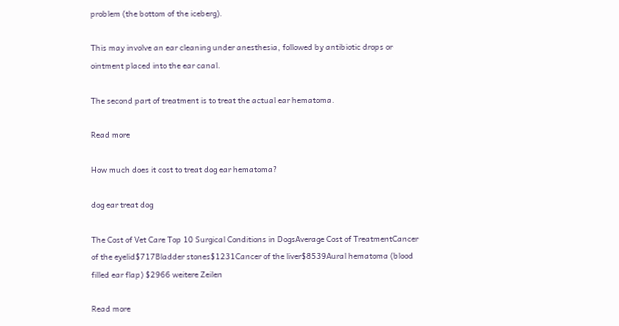problem (the bottom of the iceberg).

This may involve an ear cleaning under anesthesia, followed by antibiotic drops or ointment placed into the ear canal.

The second part of treatment is to treat the actual ear hematoma.

Read more

How much does it cost to treat dog ear hematoma?

dog ear treat dog

The Cost of Vet Care Top 10 Surgical Conditions in DogsAverage Cost of TreatmentCancer of the eyelid$717Bladder stones$1231Cancer of the liver$8539Aural hematoma (blood filled ear flap) $2966 weitere Zeilen

Read more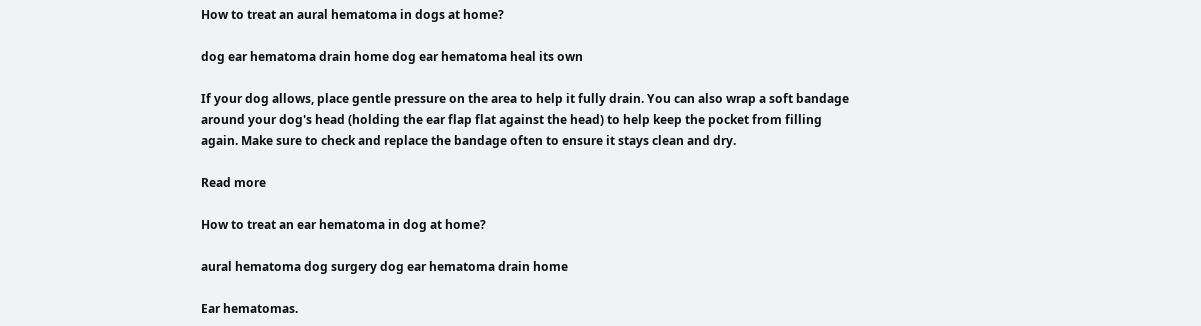How to treat an aural hematoma in dogs at home?

dog ear hematoma drain home dog ear hematoma heal its own

If your dog allows, place gentle pressure on the area to help it fully drain. You can also wrap a soft bandage around your dog's head (holding the ear flap flat against the head) to help keep the pocket from filling again. Make sure to check and replace the bandage often to ensure it stays clean and dry.

Read more

How to treat an ear hematoma in dog at home?

aural hematoma dog surgery dog ear hematoma drain home

Ear hematomas.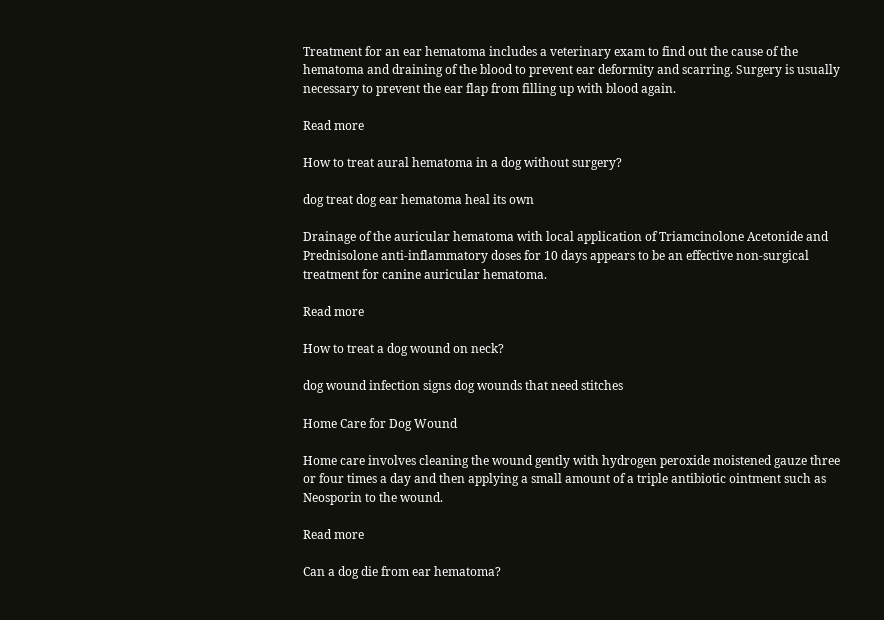Treatment for an ear hematoma includes a veterinary exam to find out the cause of the hematoma and draining of the blood to prevent ear deformity and scarring. Surgery is usually necessary to prevent the ear flap from filling up with blood again.

Read more

How to treat aural hematoma in a dog without surgery?

dog treat dog ear hematoma heal its own

Drainage of the auricular hematoma with local application of Triamcinolone Acetonide and Prednisolone anti-inflammatory doses for 10 days appears to be an effective non-surgical treatment for canine auricular hematoma.

Read more

How to treat a dog wound on neck?

dog wound infection signs dog wounds that need stitches

Home Care for Dog Wound

Home care involves cleaning the wound gently with hydrogen peroxide moistened gauze three or four times a day and then applying a small amount of a triple antibiotic ointment such as Neosporin to the wound.

Read more

Can a dog die from ear hematoma?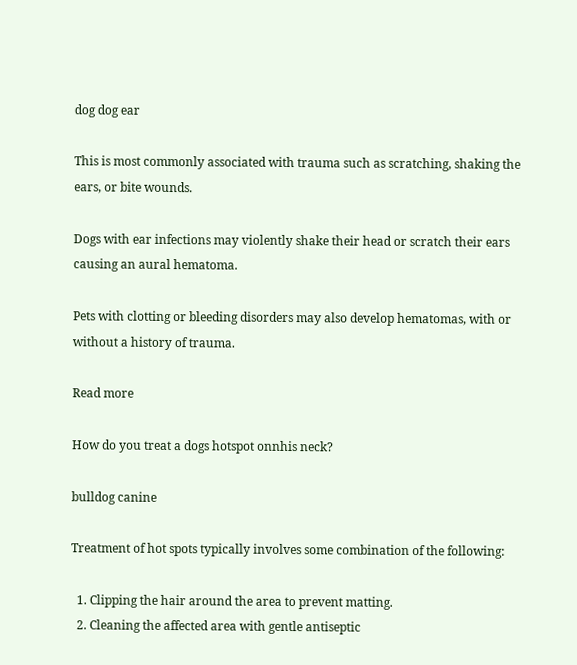dog dog ear

This is most commonly associated with trauma such as scratching, shaking the ears, or bite wounds.

Dogs with ear infections may violently shake their head or scratch their ears causing an aural hematoma.

Pets with clotting or bleeding disorders may also develop hematomas, with or without a history of trauma.

Read more

How do you treat a dogs hotspot onnhis neck?

bulldog canine

Treatment of hot spots typically involves some combination of the following:

  1. Clipping the hair around the area to prevent matting.
  2. Cleaning the affected area with gentle antiseptic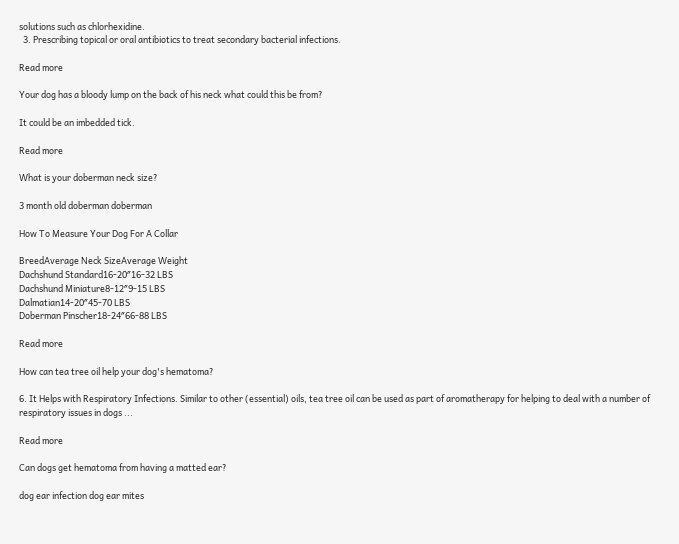solutions such as chlorhexidine.
  3. Prescribing topical or oral antibiotics to treat secondary bacterial infections.

Read more

Your dog has a bloody lump on the back of his neck what could this be from?

It could be an imbedded tick.

Read more

What is your doberman neck size?

3 month old doberman doberman

How To Measure Your Dog For A Collar

BreedAverage Neck SizeAverage Weight
Dachshund Standard16-20″16-32 LBS
Dachshund Miniature8-12″9-15 LBS
Dalmatian14-20″45-70 LBS
Doberman Pinscher18-24″66-88 LBS

Read more

How can tea tree oil help your dog's hematoma?

6. It Helps with Respiratory Infections. Similar to other (essential) oils, tea tree oil can be used as part of aromatherapy for helping to deal with a number of respiratory issues in dogs ...

Read more

Can dogs get hematoma from having a matted ear?

dog ear infection dog ear mites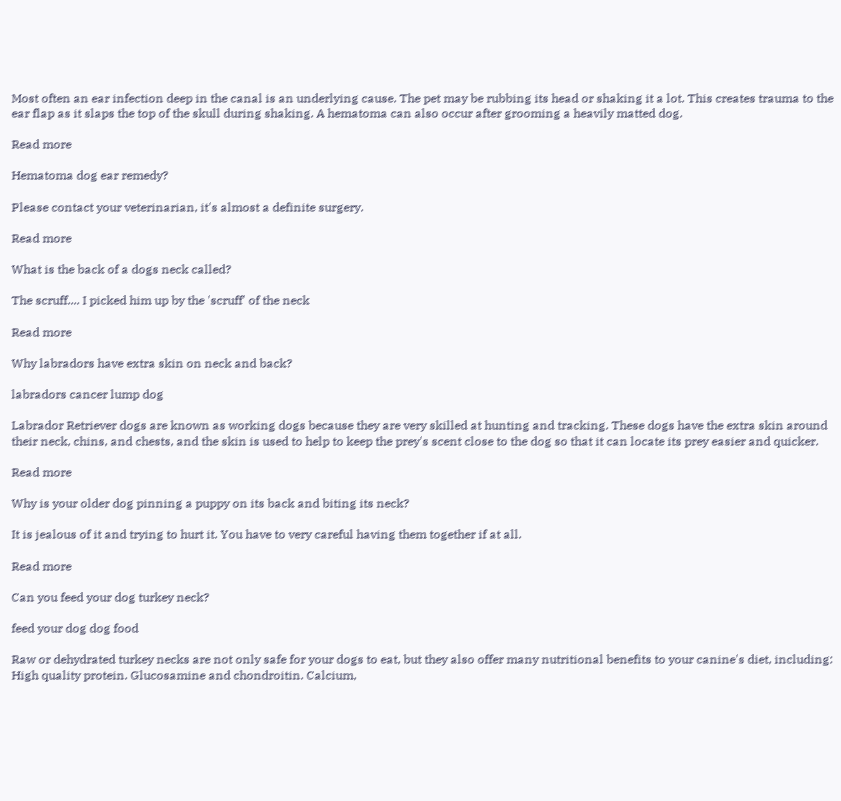Most often an ear infection deep in the canal is an underlying cause. The pet may be rubbing its head or shaking it a lot. This creates trauma to the ear flap as it slaps the top of the skull during shaking. A hematoma can also occur after grooming a heavily matted dog.

Read more

Hematoma dog ear remedy?

Please contact your veterinarian, it's almost a definite surgery.

Read more

What is the back of a dogs neck called?

The scruff.... I picked him up by the 'scruff' of the neck

Read more

Why labradors have extra skin on neck and back?

labradors cancer lump dog

Labrador Retriever dogs are known as working dogs because they are very skilled at hunting and tracking. These dogs have the extra skin around their neck, chins, and chests, and the skin is used to help to keep the prey's scent close to the dog so that it can locate its prey easier and quicker.

Read more

Why is your older dog pinning a puppy on its back and biting its neck?

It is jealous of it and trying to hurt it. You have to very careful having them together if at all.

Read more

Can you feed your dog turkey neck?

feed your dog dog food

Raw or dehydrated turkey necks are not only safe for your dogs to eat, but they also offer many nutritional benefits to your canine's diet, including: High quality protein. Glucosamine and chondroitin. Calcium,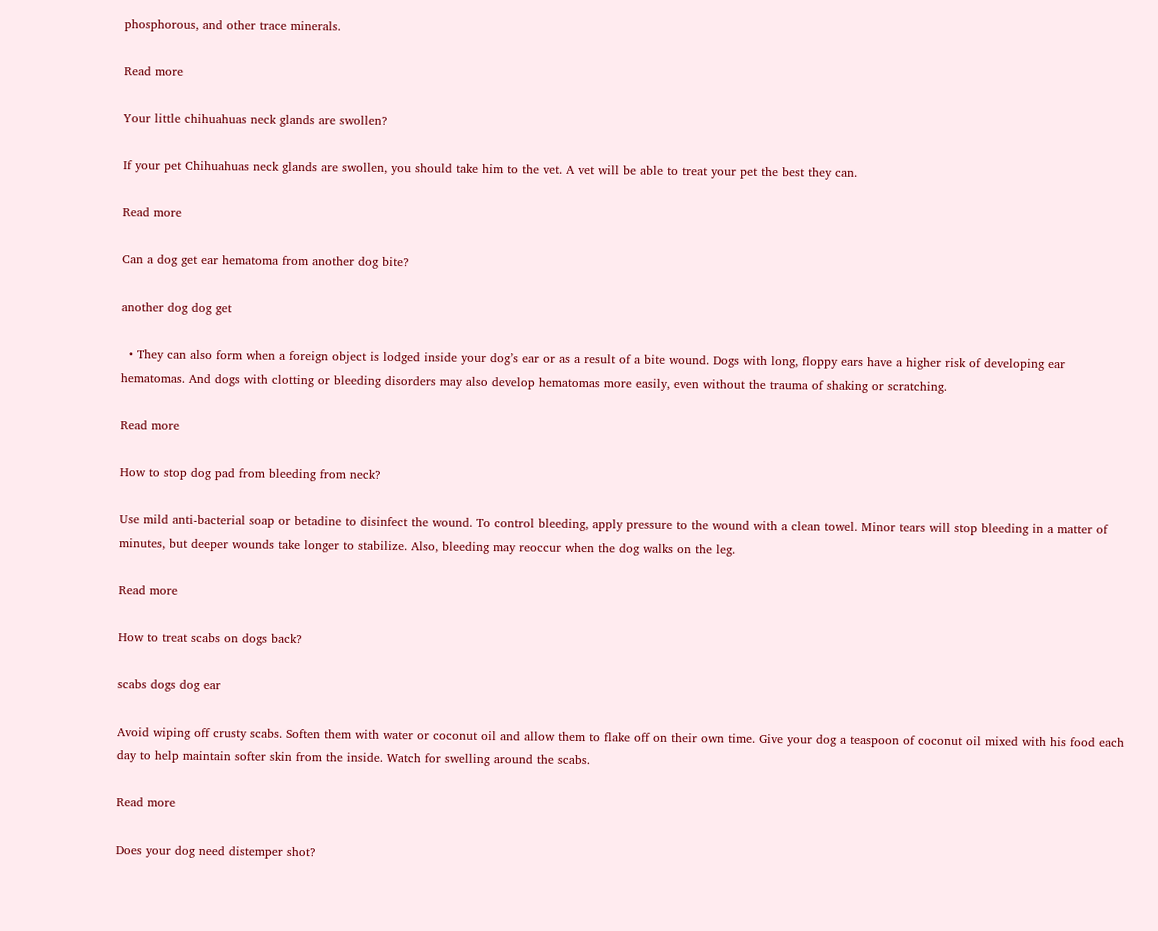phosphorous, and other trace minerals.

Read more

Your little chihuahuas neck glands are swollen?

If your pet Chihuahuas neck glands are swollen, you should take him to the vet. A vet will be able to treat your pet the best they can.

Read more

Can a dog get ear hematoma from another dog bite?

another dog dog get

  • They can also form when a foreign object is lodged inside your dog’s ear or as a result of a bite wound. Dogs with long, floppy ears have a higher risk of developing ear hematomas. And dogs with clotting or bleeding disorders may also develop hematomas more easily, even without the trauma of shaking or scratching.

Read more

How to stop dog pad from bleeding from neck?

Use mild anti-bacterial soap or betadine to disinfect the wound. To control bleeding, apply pressure to the wound with a clean towel. Minor tears will stop bleeding in a matter of minutes, but deeper wounds take longer to stabilize. Also, bleeding may reoccur when the dog walks on the leg.

Read more

How to treat scabs on dogs back?

scabs dogs dog ear

Avoid wiping off crusty scabs. Soften them with water or coconut oil and allow them to flake off on their own time. Give your dog a teaspoon of coconut oil mixed with his food each day to help maintain softer skin from the inside. Watch for swelling around the scabs.

Read more

Does your dog need distemper shot?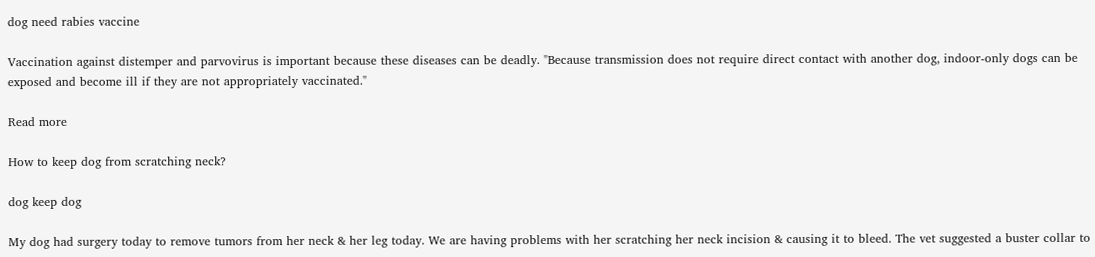dog need rabies vaccine

Vaccination against distemper and parvovirus is important because these diseases can be deadly. "Because transmission does not require direct contact with another dog, indoor-only dogs can be exposed and become ill if they are not appropriately vaccinated."

Read more

How to keep dog from scratching neck?

dog keep dog

My dog had surgery today to remove tumors from her neck & her leg today. We are having problems with her scratching her neck incision & causing it to bleed. The vet suggested a buster collar to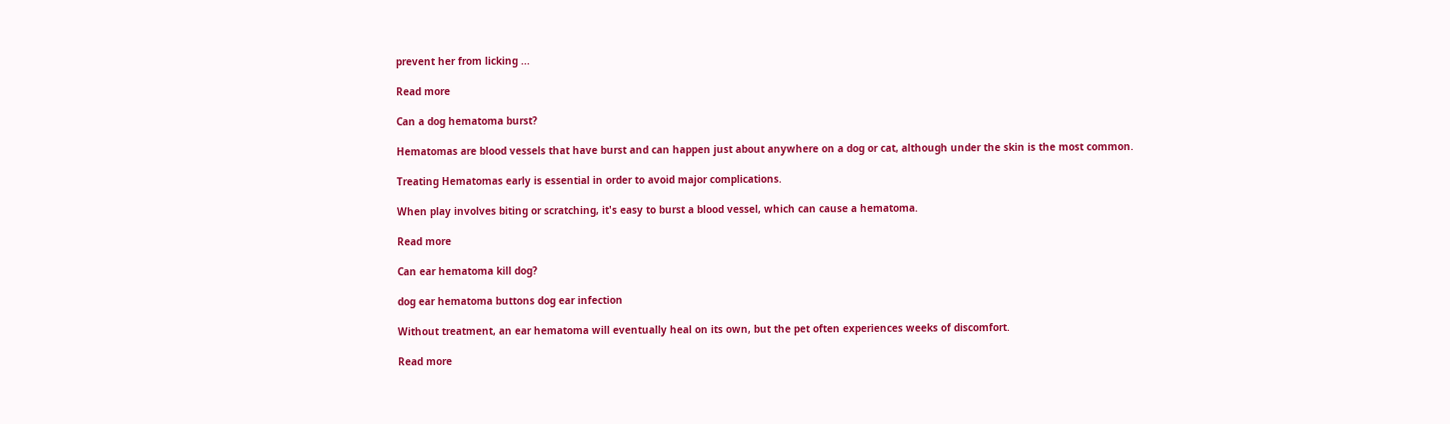prevent her from licking ...

Read more

Can a dog hematoma burst?

Hematomas are blood vessels that have burst and can happen just about anywhere on a dog or cat, although under the skin is the most common.

Treating Hematomas early is essential in order to avoid major complications.

When play involves biting or scratching, it's easy to burst a blood vessel, which can cause a hematoma.

Read more

Can ear hematoma kill dog?

dog ear hematoma buttons dog ear infection

Without treatment, an ear hematoma will eventually heal on its own, but the pet often experiences weeks of discomfort.

Read more